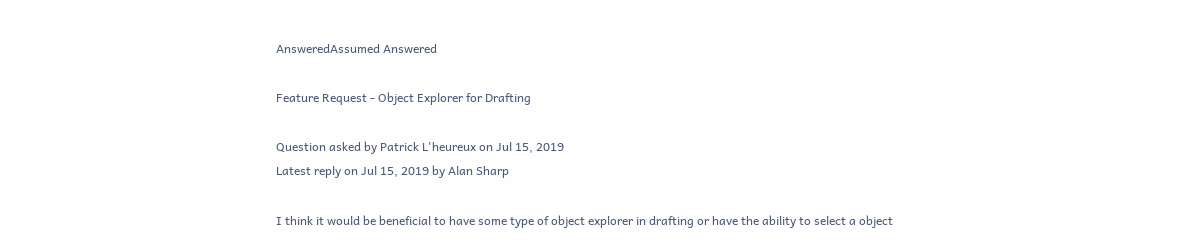AnsweredAssumed Answered

Feature Request - Object Explorer for Drafting

Question asked by Patrick L'heureux on Jul 15, 2019
Latest reply on Jul 15, 2019 by Alan Sharp

I think it would be beneficial to have some type of object explorer in drafting or have the ability to select a object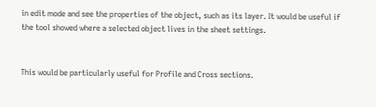in edit mode and see the properties of the object, such as its layer. It would be useful if the tool showed where a selected object lives in the sheet settings.


This would be particularly useful for Profile and Cross sections.